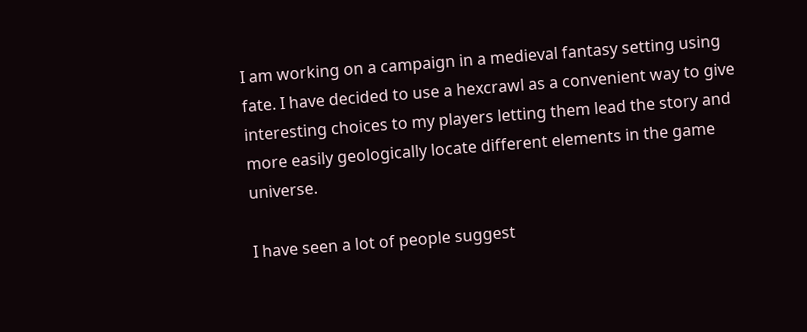I am working on a campaign in a medieval fantasy setting using fate. I have decided to use a hexcrawl as a convenient way to give interesting choices to my players letting them lead the story and more easily geologically locate different elements in the game universe.

I have seen a lot of people suggest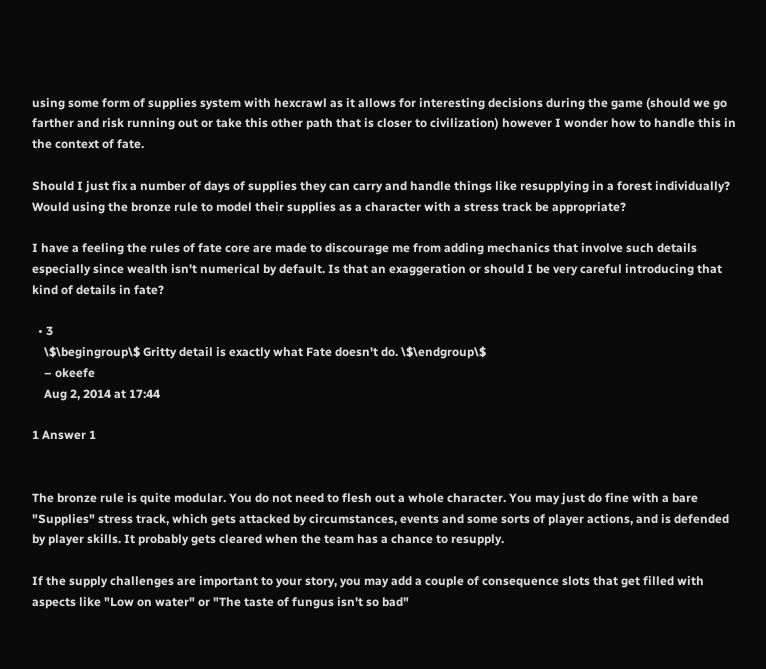using some form of supplies system with hexcrawl as it allows for interesting decisions during the game (should we go farther and risk running out or take this other path that is closer to civilization) however I wonder how to handle this in the context of fate.

Should I just fix a number of days of supplies they can carry and handle things like resupplying in a forest individually? Would using the bronze rule to model their supplies as a character with a stress track be appropriate?

I have a feeling the rules of fate core are made to discourage me from adding mechanics that involve such details especially since wealth isn't numerical by default. Is that an exaggeration or should I be very careful introducing that kind of details in fate?

  • 3
    \$\begingroup\$ Gritty detail is exactly what Fate doesn't do. \$\endgroup\$
    – okeefe
    Aug 2, 2014 at 17:44

1 Answer 1


The bronze rule is quite modular. You do not need to flesh out a whole character. You may just do fine with a bare "Supplies" stress track, which gets attacked by circumstances, events and some sorts of player actions, and is defended by player skills. It probably gets cleared when the team has a chance to resupply.

If the supply challenges are important to your story, you may add a couple of consequence slots that get filled with aspects like "Low on water" or "The taste of fungus isn't so bad"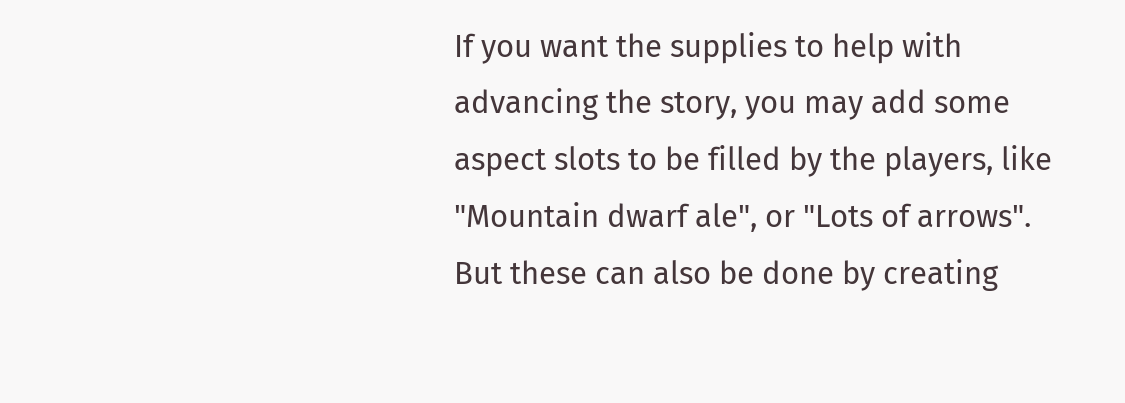If you want the supplies to help with advancing the story, you may add some aspect slots to be filled by the players, like "Mountain dwarf ale", or "Lots of arrows". But these can also be done by creating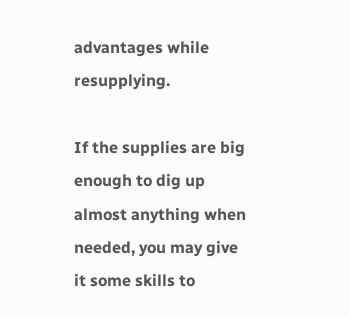advantages while resupplying.

If the supplies are big enough to dig up almost anything when needed, you may give it some skills to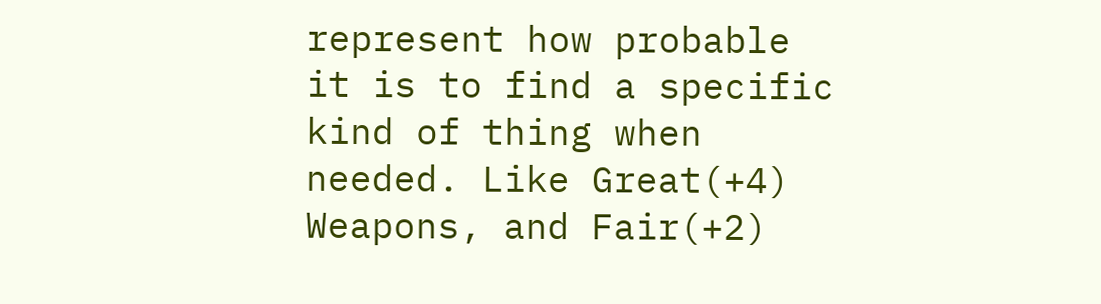represent how probable it is to find a specific kind of thing when needed. Like Great(+4) Weapons, and Fair(+2)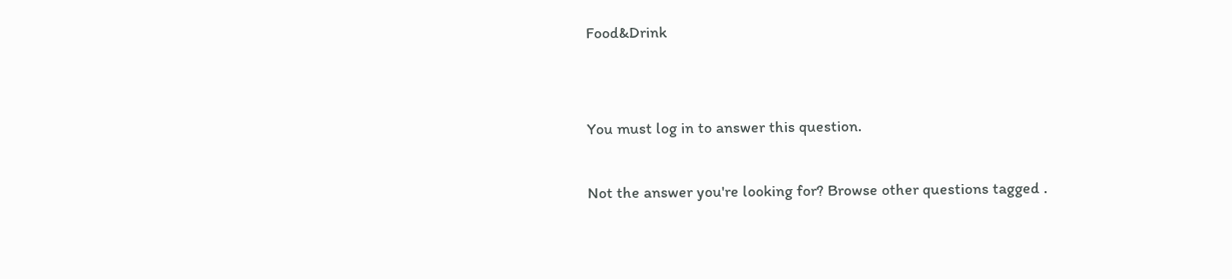Food&Drink


You must log in to answer this question.

Not the answer you're looking for? Browse other questions tagged .